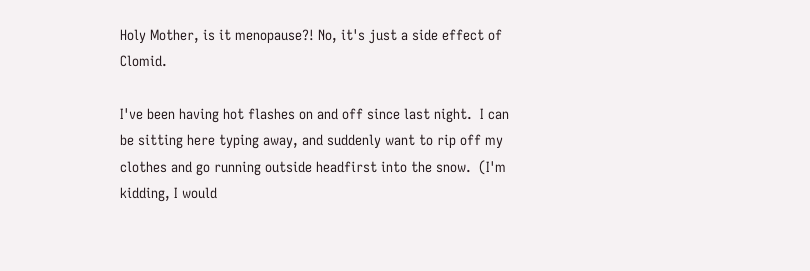Holy Mother, is it menopause?! No, it's just a side effect of Clomid.

I've been having hot flashes on and off since last night.  I can be sitting here typing away, and suddenly want to rip off my clothes and go running outside headfirst into the snow.  (I'm kidding, I would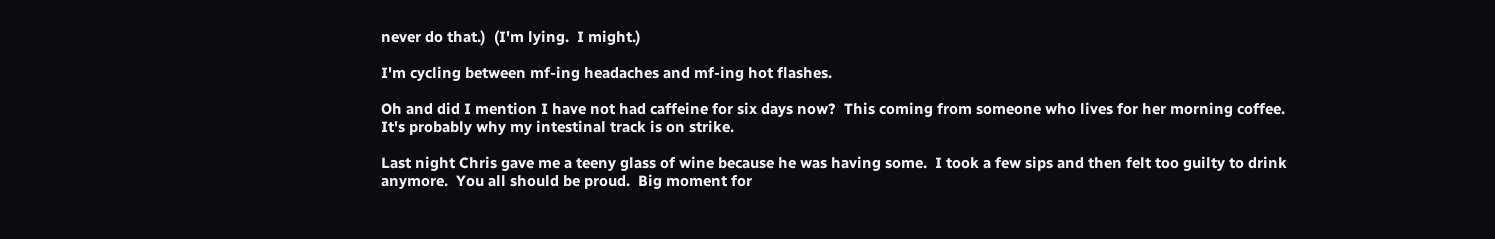never do that.)  (I'm lying.  I might.)

I'm cycling between mf-ing headaches and mf-ing hot flashes.

Oh and did I mention I have not had caffeine for six days now?  This coming from someone who lives for her morning coffee.  It's probably why my intestinal track is on strike.

Last night Chris gave me a teeny glass of wine because he was having some.  I took a few sips and then felt too guilty to drink anymore.  You all should be proud.  Big moment for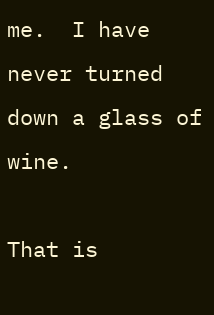me.  I have never turned down a glass of wine.

That is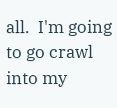all.  I'm going to go crawl into my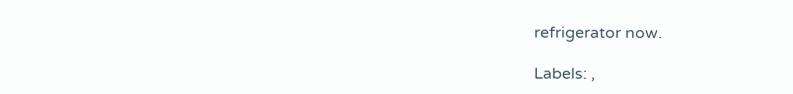refrigerator now.

Labels: ,